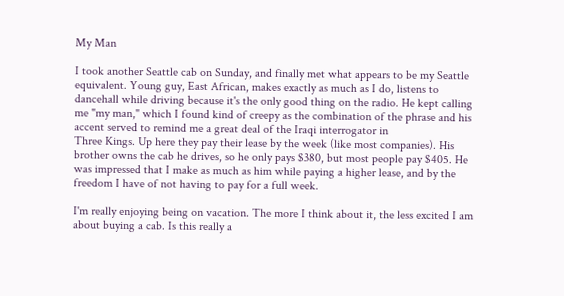My Man

I took another Seattle cab on Sunday, and finally met what appears to be my Seattle equivalent. Young guy, East African, makes exactly as much as I do, listens to dancehall while driving because it's the only good thing on the radio. He kept calling me "my man," which I found kind of creepy as the combination of the phrase and his accent served to remind me a great deal of the Iraqi interrogator in
Three Kings. Up here they pay their lease by the week (like most companies). His brother owns the cab he drives, so he only pays $380, but most people pay $405. He was impressed that I make as much as him while paying a higher lease, and by the freedom I have of not having to pay for a full week.

I'm really enjoying being on vacation. The more I think about it, the less excited I am about buying a cab. Is this really a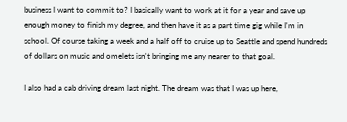business I want to commit to? I basically want to work at it for a year and save up enough money to finish my degree, and then have it as a part time gig while I'm in school. Of course taking a week and a half off to cruise up to Seattle and spend hundreds of dollars on music and omelets isn't bringing me any nearer to that goal.

I also had a cab driving dream last night. The dream was that I was up here,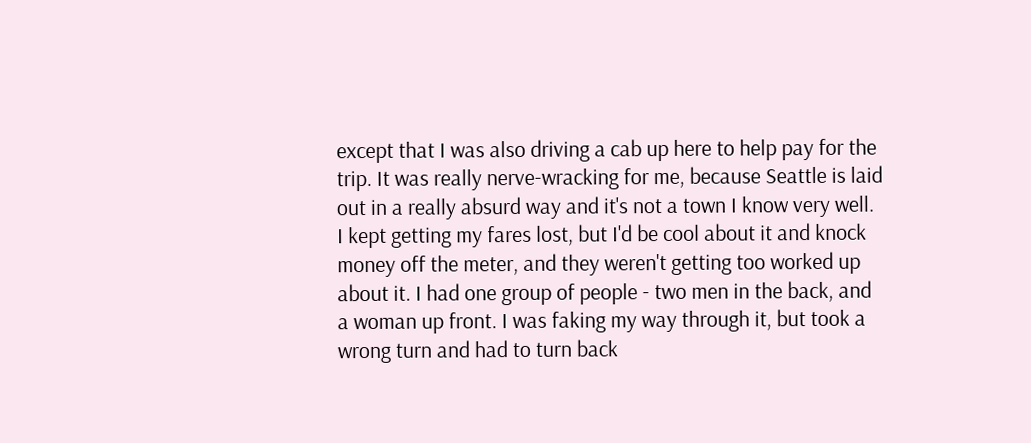except that I was also driving a cab up here to help pay for the trip. It was really nerve-wracking for me, because Seattle is laid out in a really absurd way and it's not a town I know very well. I kept getting my fares lost, but I'd be cool about it and knock money off the meter, and they weren't getting too worked up about it. I had one group of people - two men in the back, and a woman up front. I was faking my way through it, but took a wrong turn and had to turn back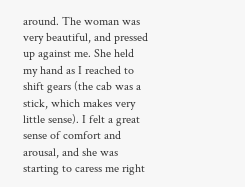around. The woman was very beautiful, and pressed up against me. She held my hand as I reached to shift gears (the cab was a stick, which makes very little sense). I felt a great sense of comfort and arousal, and she was starting to caress me right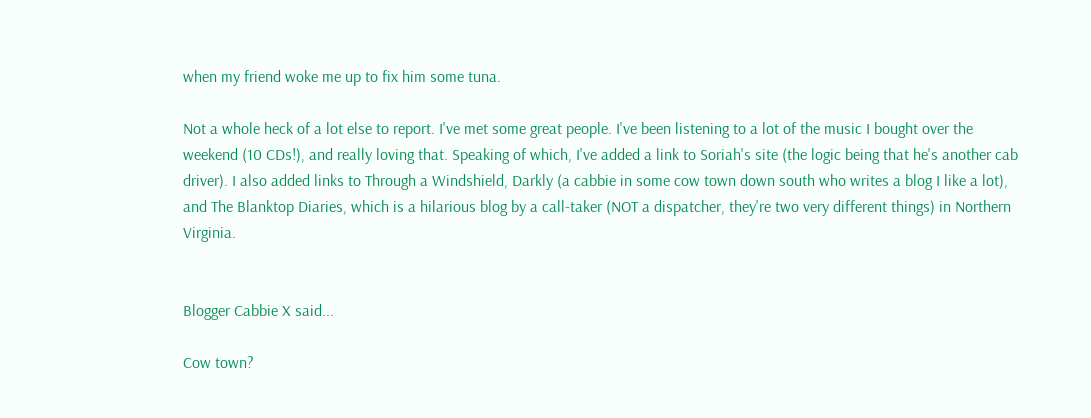when my friend woke me up to fix him some tuna.

Not a whole heck of a lot else to report. I've met some great people. I've been listening to a lot of the music I bought over the weekend (10 CDs!), and really loving that. Speaking of which, I've added a link to Soriah's site (the logic being that he's another cab driver). I also added links to Through a Windshield, Darkly (a cabbie in some cow town down south who writes a blog I like a lot), and The Blanktop Diaries, which is a hilarious blog by a call-taker (NOT a dispatcher, they're two very different things) in Northern Virginia.


Blogger Cabbie X said...

Cow town?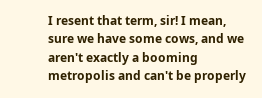I resent that term, sir! I mean, sure we have some cows, and we aren't exactly a booming metropolis and can't be properly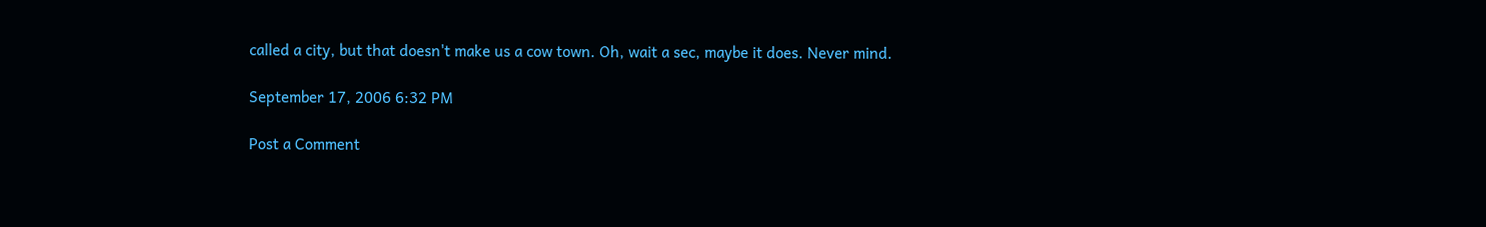called a city, but that doesn't make us a cow town. Oh, wait a sec, maybe it does. Never mind.

September 17, 2006 6:32 PM

Post a Comment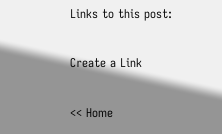Links to this post:

Create a Link

<< Home